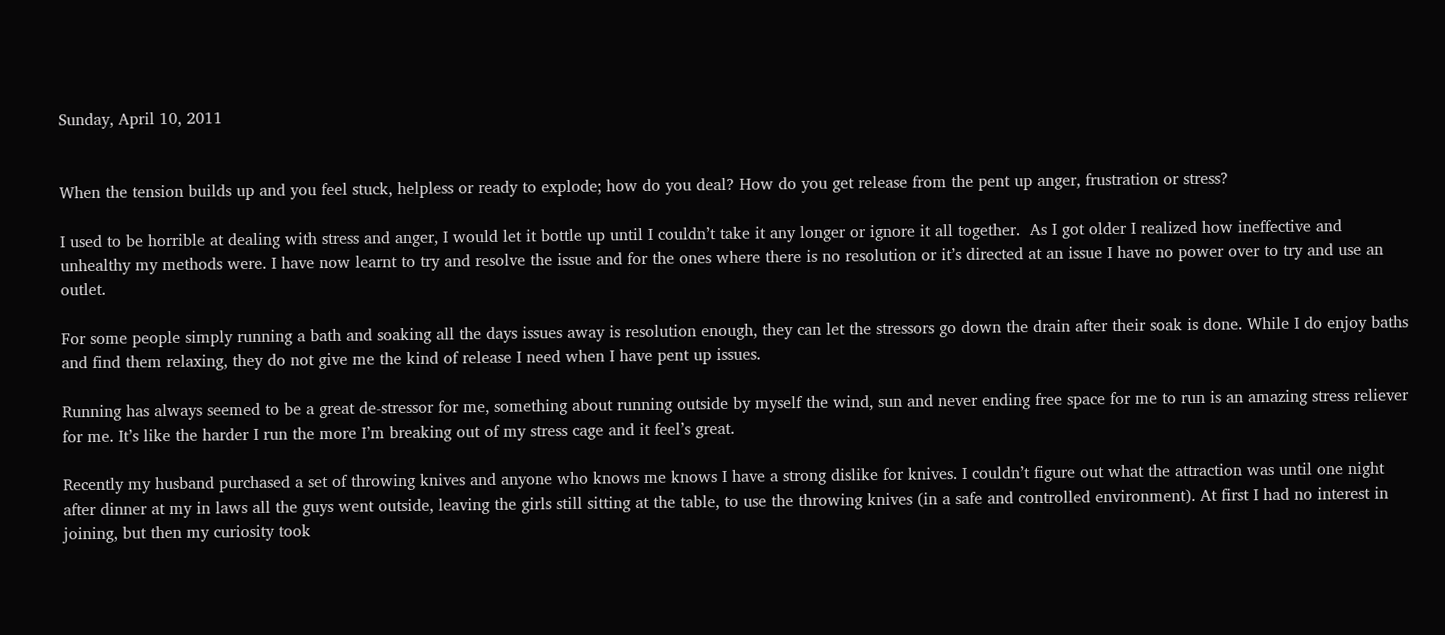Sunday, April 10, 2011


When the tension builds up and you feel stuck, helpless or ready to explode; how do you deal? How do you get release from the pent up anger, frustration or stress?

I used to be horrible at dealing with stress and anger, I would let it bottle up until I couldn’t take it any longer or ignore it all together.  As I got older I realized how ineffective and unhealthy my methods were. I have now learnt to try and resolve the issue and for the ones where there is no resolution or it’s directed at an issue I have no power over to try and use an outlet.

For some people simply running a bath and soaking all the days issues away is resolution enough, they can let the stressors go down the drain after their soak is done. While I do enjoy baths and find them relaxing, they do not give me the kind of release I need when I have pent up issues.

Running has always seemed to be a great de-stressor for me, something about running outside by myself the wind, sun and never ending free space for me to run is an amazing stress reliever for me. It’s like the harder I run the more I’m breaking out of my stress cage and it feel’s great.

Recently my husband purchased a set of throwing knives and anyone who knows me knows I have a strong dislike for knives. I couldn’t figure out what the attraction was until one night after dinner at my in laws all the guys went outside, leaving the girls still sitting at the table, to use the throwing knives (in a safe and controlled environment). At first I had no interest in joining, but then my curiosity took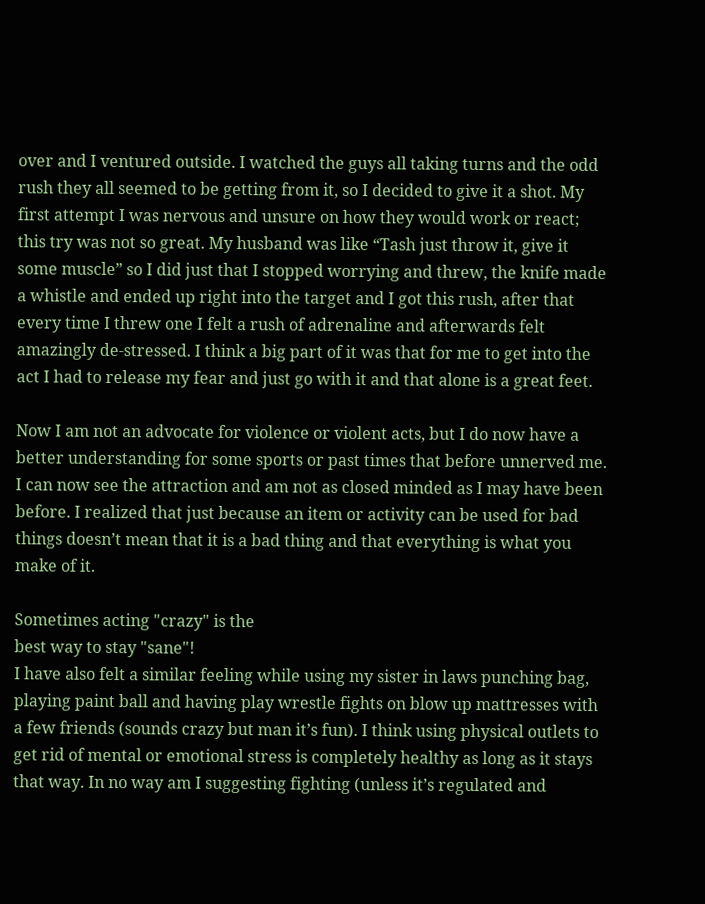over and I ventured outside. I watched the guys all taking turns and the odd rush they all seemed to be getting from it, so I decided to give it a shot. My first attempt I was nervous and unsure on how they would work or react; this try was not so great. My husband was like “Tash just throw it, give it some muscle” so I did just that I stopped worrying and threw, the knife made a whistle and ended up right into the target and I got this rush, after that every time I threw one I felt a rush of adrenaline and afterwards felt amazingly de-stressed. I think a big part of it was that for me to get into the act I had to release my fear and just go with it and that alone is a great feet.

Now I am not an advocate for violence or violent acts, but I do now have a better understanding for some sports or past times that before unnerved me. I can now see the attraction and am not as closed minded as I may have been before. I realized that just because an item or activity can be used for bad things doesn’t mean that it is a bad thing and that everything is what you make of it.

Sometimes acting "crazy" is the
best way to stay "sane"!
I have also felt a similar feeling while using my sister in laws punching bag, playing paint ball and having play wrestle fights on blow up mattresses with a few friends (sounds crazy but man it’s fun). I think using physical outlets to get rid of mental or emotional stress is completely healthy as long as it stays that way. In no way am I suggesting fighting (unless it’s regulated and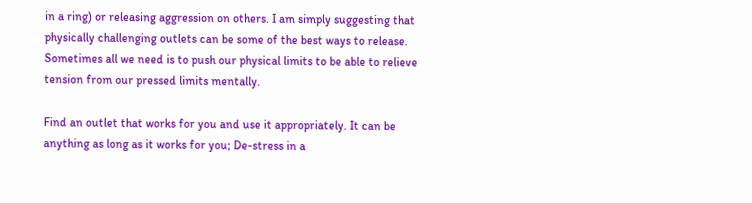in a ring) or releasing aggression on others. I am simply suggesting that physically challenging outlets can be some of the best ways to release. Sometimes all we need is to push our physical limits to be able to relieve tension from our pressed limits mentally.

Find an outlet that works for you and use it appropriately. It can be anything as long as it works for you; De-stress in a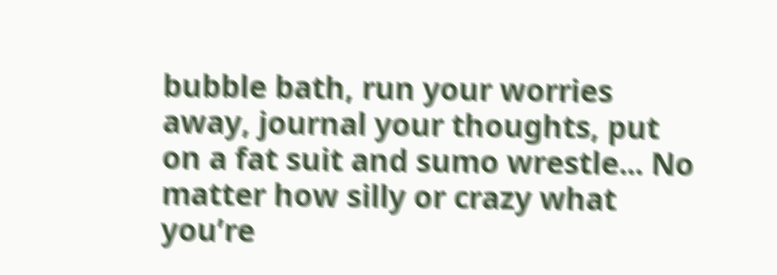bubble bath, run your worries away, journal your thoughts, put on a fat suit and sumo wrestle... No matter how silly or crazy what you’re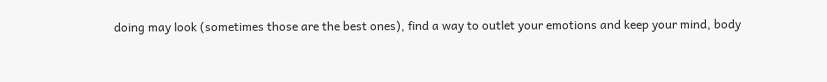doing may look (sometimes those are the best ones), find a way to outlet your emotions and keep your mind, body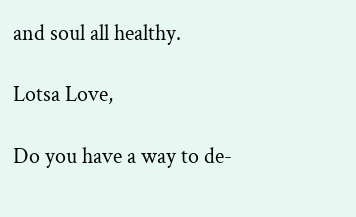and soul all healthy.

Lotsa Love,

Do you have a way to de-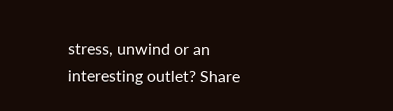stress, unwind or an interesting outlet? Share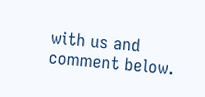with us and comment below.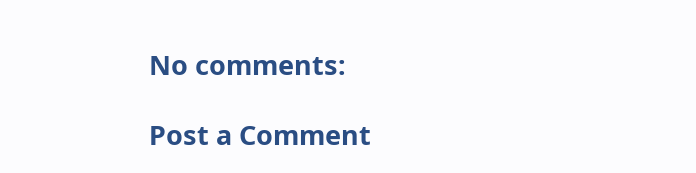No comments:

Post a Comment